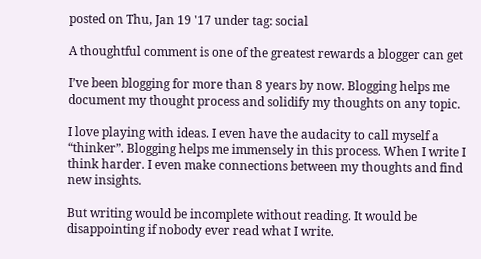posted on Thu, Jan 19 '17 under tag: social

A thoughtful comment is one of the greatest rewards a blogger can get

I’ve been blogging for more than 8 years by now. Blogging helps me document my thought process and solidify my thoughts on any topic.

I love playing with ideas. I even have the audacity to call myself a “thinker”. Blogging helps me immensely in this process. When I write I think harder. I even make connections between my thoughts and find new insights.

But writing would be incomplete without reading. It would be disappointing if nobody ever read what I write.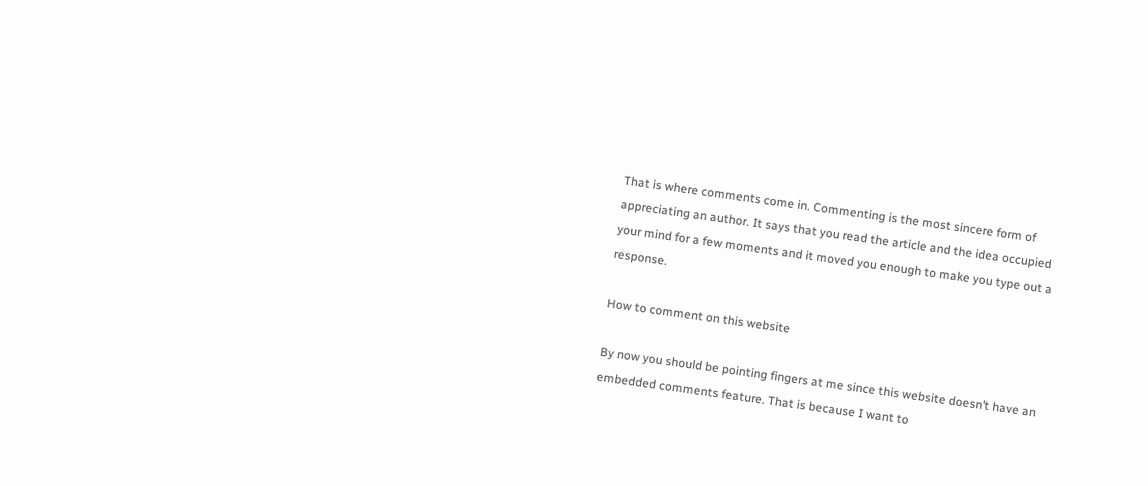That is where comments come in. Commenting is the most sincere form of appreciating an author. It says that you read the article and the idea occupied your mind for a few moments and it moved you enough to make you type out a response.

How to comment on this website

By now you should be pointing fingers at me since this website doesn’t have an embedded comments feature. That is because I want to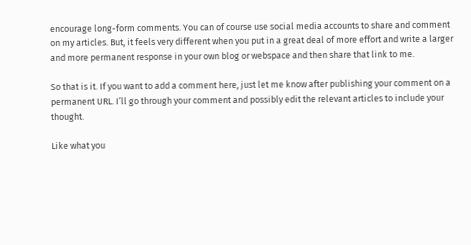encourage long-form comments. You can of course use social media accounts to share and comment on my articles. But, it feels very different when you put in a great deal of more effort and write a larger and more permanent response in your own blog or webspace and then share that link to me.

So that is it. If you want to add a comment here, just let me know after publishing your comment on a permanent URL. I’ll go through your comment and possibly edit the relevant articles to include your thought.

Like what you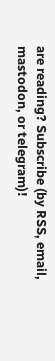are reading? Subscribe (by RSS, email, mastodon, or telegram)!